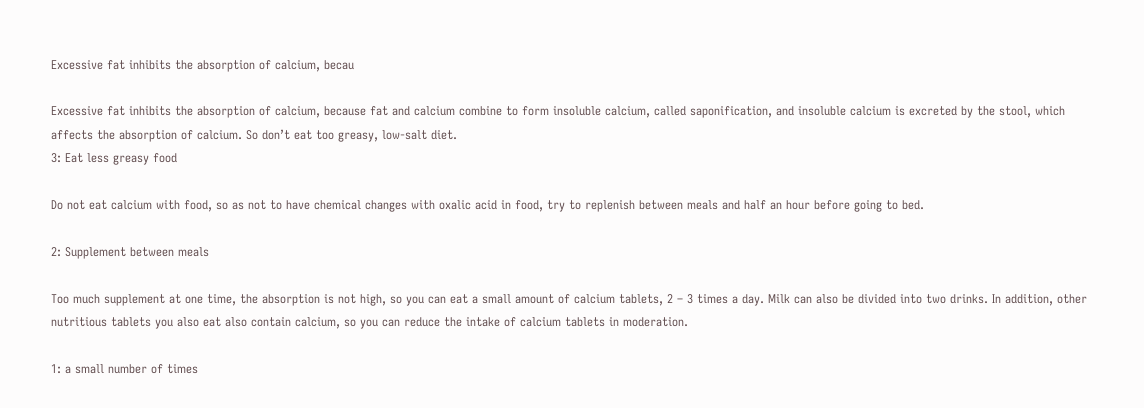Excessive fat inhibits the absorption of calcium, becau

Excessive fat inhibits the absorption of calcium, because fat and calcium combine to form insoluble calcium, called saponification, and insoluble calcium is excreted by the stool, which affects the absorption of calcium. So don’t eat too greasy, low-salt diet.
3: Eat less greasy food

Do not eat calcium with food, so as not to have chemical changes with oxalic acid in food, try to replenish between meals and half an hour before going to bed.

2: Supplement between meals

Too much supplement at one time, the absorption is not high, so you can eat a small amount of calcium tablets, 2 – 3 times a day. Milk can also be divided into two drinks. In addition, other nutritious tablets you also eat also contain calcium, so you can reduce the intake of calcium tablets in moderation.

1: a small number of times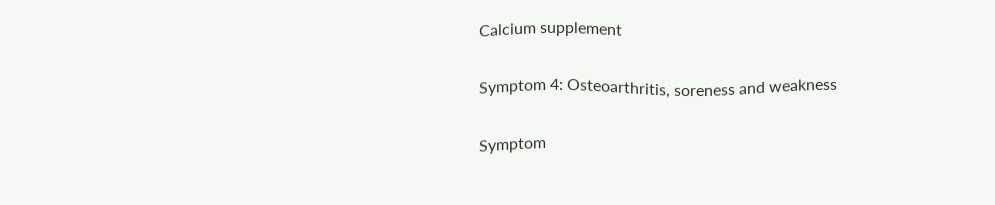Calcium supplement

Symptom 4: Osteoarthritis, soreness and weakness

Symptom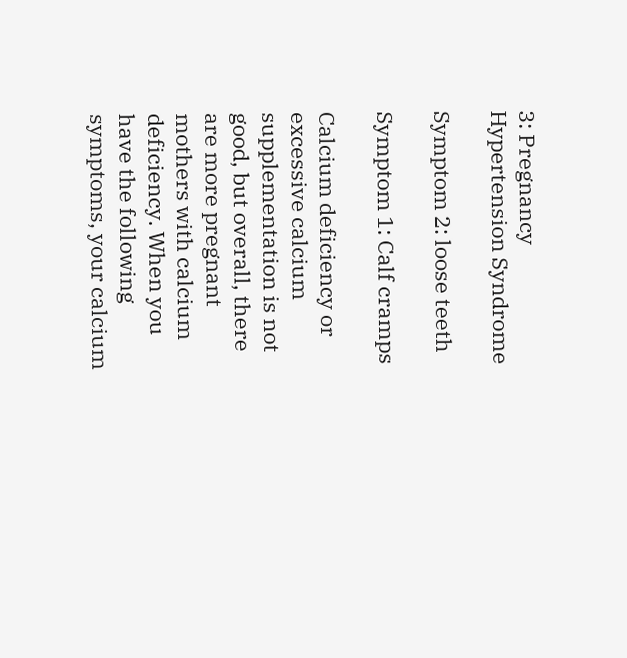3: Pregnancy Hypertension Syndrome

Symptom 2: loose teeth

Symptom 1: Calf cramps

Calcium deficiency or excessive calcium supplementation is not good, but overall, there are more pregnant mothers with calcium deficiency. When you have the following symptoms, your calcium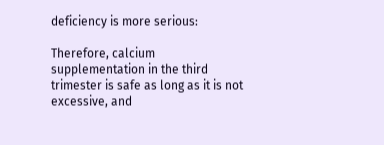deficiency is more serious:

Therefore, calcium supplementation in the third trimester is safe as long as it is not excessive, and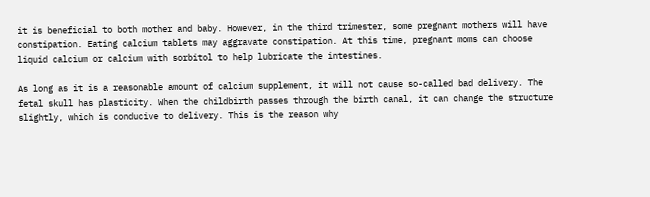it is beneficial to both mother and baby. However, in the third trimester, some pregnant mothers will have constipation. Eating calcium tablets may aggravate constipation. At this time, pregnant moms can choose liquid calcium or calcium with sorbitol to help lubricate the intestines.

As long as it is a reasonable amount of calcium supplement, it will not cause so-called bad delivery. The fetal skull has plasticity. When the childbirth passes through the birth canal, it can change the structure slightly, which is conducive to delivery. This is the reason why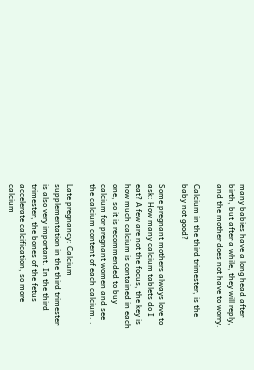many babies have a long head after birth, but after a while, they will reply, and the mother does not have to worry.

Calcium in the third trimester, is the baby not good?

Some pregnant mothers always love to ask: How many calcium tablets do I eat? A few are not the focus, the key is how much calcium is contained in each one, so it is recommended to buy calcium for pregnant women and see the calcium content of each calcium. .

Late pregnancy: Calcium supplementation in the third trimester is also very important. In the third trimester, the bones of the fetus accelerate calcification, so more calcium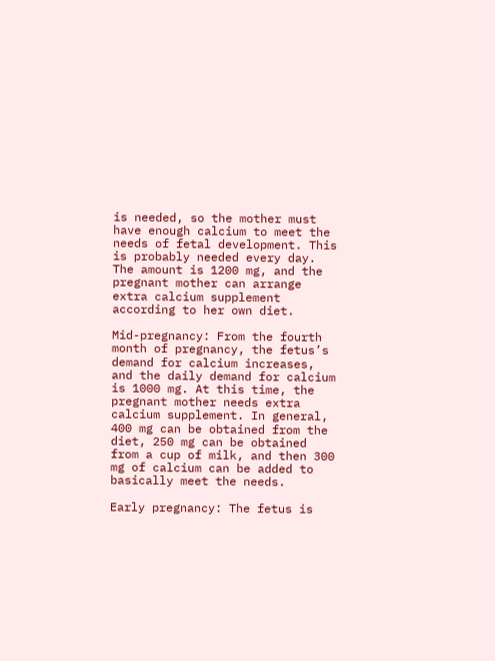is needed, so the mother must have enough calcium to meet the needs of fetal development. This is probably needed every day. The amount is 1200 mg, and the pregnant mother can arrange extra calcium supplement according to her own diet.

Mid-pregnancy: From the fourth month of pregnancy, the fetus’s demand for calcium increases, and the daily demand for calcium is 1000 mg. At this time, the pregnant mother needs extra calcium supplement. In general, 400 mg can be obtained from the diet, 250 mg can be obtained from a cup of milk, and then 300 mg of calcium can be added to basically meet the needs.

Early pregnancy: The fetus is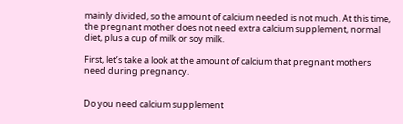mainly divided, so the amount of calcium needed is not much. At this time, the pregnant mother does not need extra calcium supplement, normal diet, plus a cup of milk or soy milk.

First, let’s take a look at the amount of calcium that pregnant mothers need during pregnancy.


Do you need calcium supplement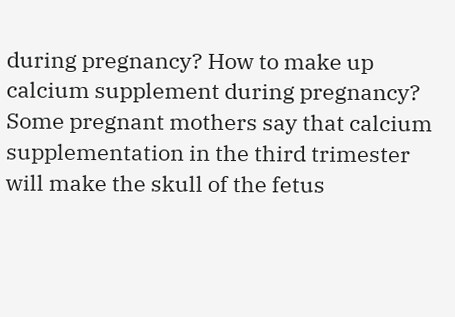during pregnancy? How to make up calcium supplement during pregnancy? Some pregnant mothers say that calcium supplementation in the third trimester will make the skull of the fetus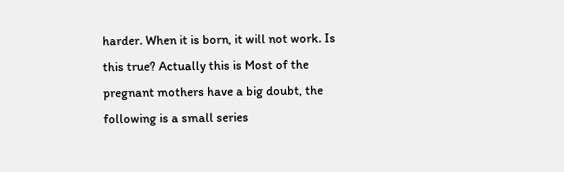harder. When it is born, it will not work. Is this true? Actually this is Most of the pregnant mothers have a big doubt, the following is a small series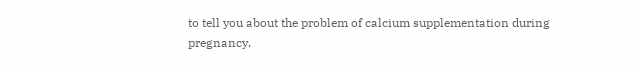to tell you about the problem of calcium supplementation during pregnancy.